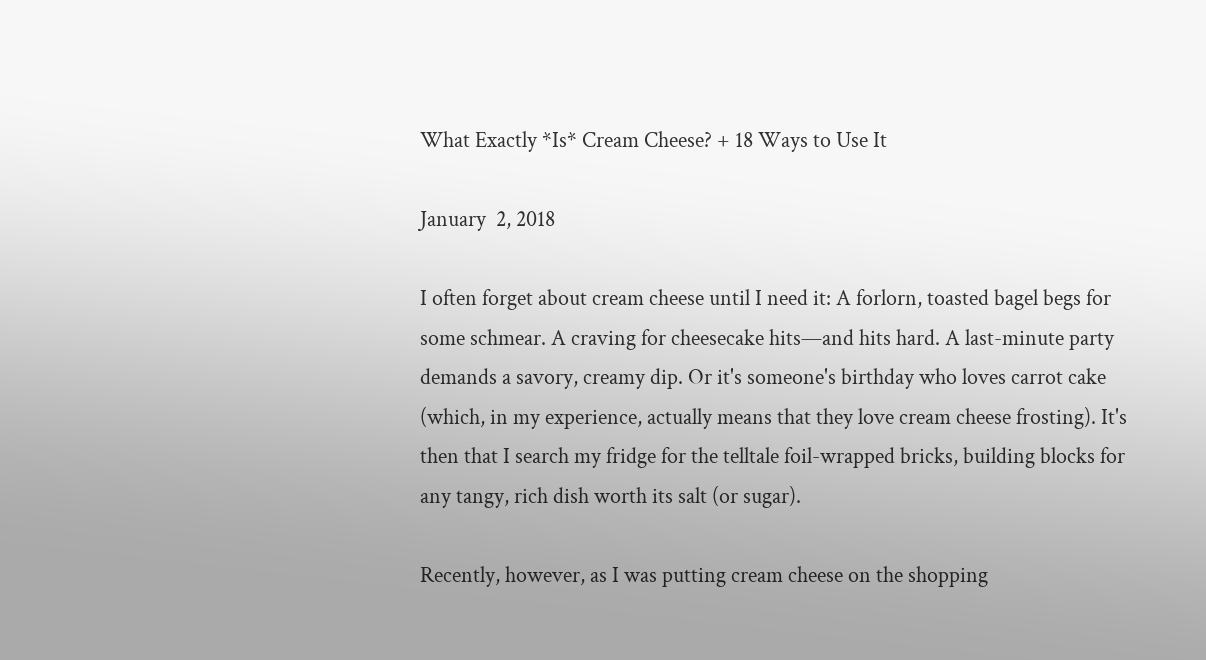What Exactly *Is* Cream Cheese? + 18 Ways to Use It

January  2, 2018

I often forget about cream cheese until I need it: A forlorn, toasted bagel begs for some schmear. A craving for cheesecake hits—and hits hard. A last-minute party demands a savory, creamy dip. Or it's someone's birthday who loves carrot cake (which, in my experience, actually means that they love cream cheese frosting). It's then that I search my fridge for the telltale foil-wrapped bricks, building blocks for any tangy, rich dish worth its salt (or sugar).

Recently, however, as I was putting cream cheese on the shopping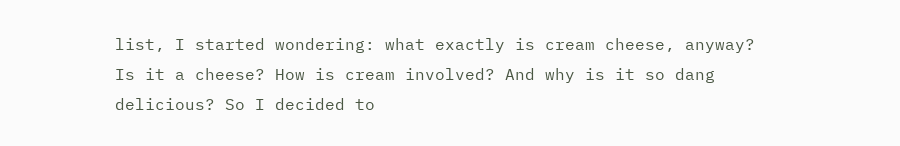list, I started wondering: what exactly is cream cheese, anyway? Is it a cheese? How is cream involved? And why is it so dang delicious? So I decided to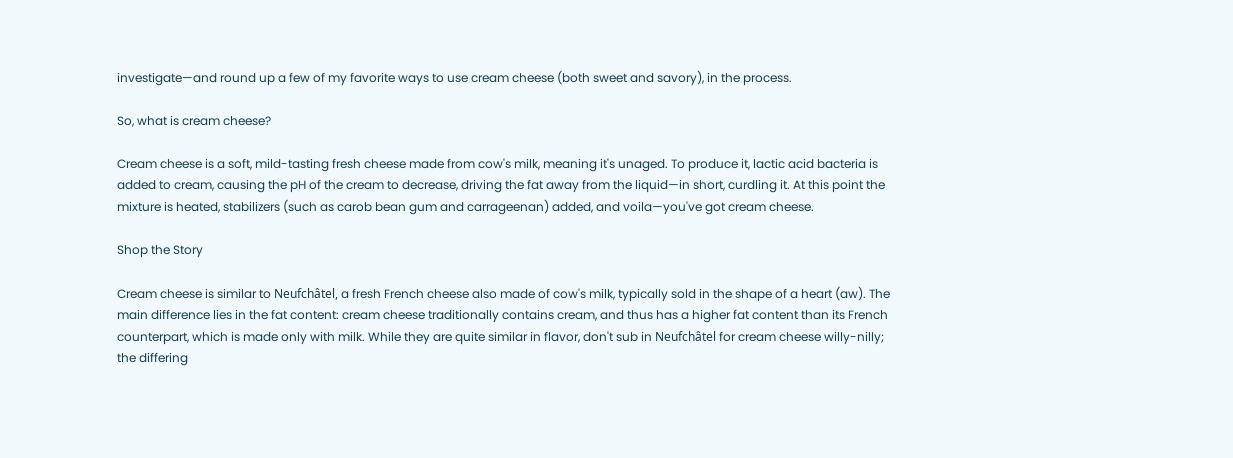investigate—and round up a few of my favorite ways to use cream cheese (both sweet and savory), in the process.

So, what is cream cheese?

Cream cheese is a soft, mild-tasting fresh cheese made from cow's milk, meaning it's unaged. To produce it, lactic acid bacteria is added to cream, causing the pH of the cream to decrease, driving the fat away from the liquid—in short, curdling it. At this point the mixture is heated, stabilizers (such as carob bean gum and carrageenan) added, and voila—you've got cream cheese.

Shop the Story

Cream cheese is similar to Neufchâtel, a fresh French cheese also made of cow's milk, typically sold in the shape of a heart (aw). The main difference lies in the fat content: cream cheese traditionally contains cream, and thus has a higher fat content than its French counterpart, which is made only with milk. While they are quite similar in flavor, don't sub in Neufchâtel for cream cheese willy-nilly; the differing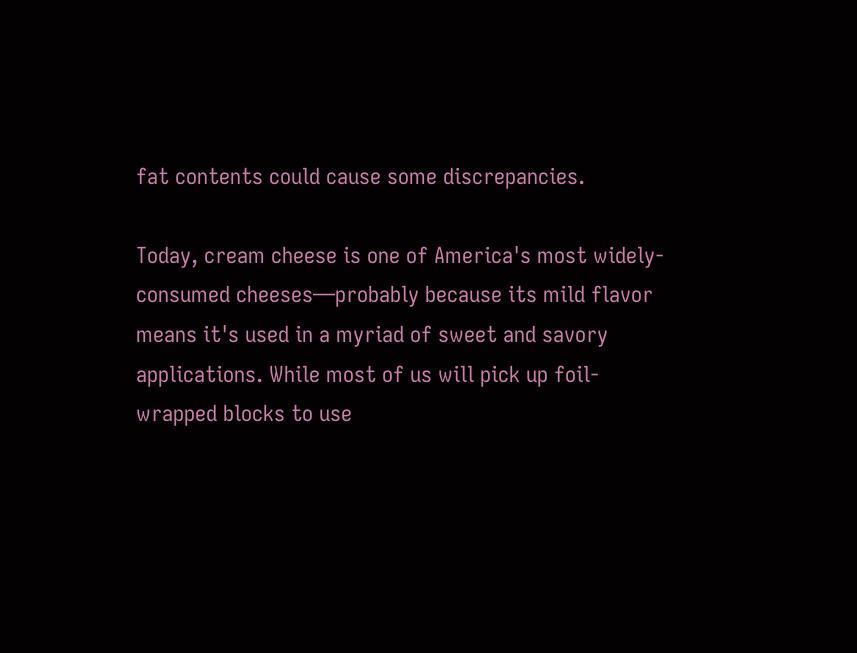fat contents could cause some discrepancies.

Today, cream cheese is one of America's most widely-consumed cheeses—probably because its mild flavor means it's used in a myriad of sweet and savory applications. While most of us will pick up foil-wrapped blocks to use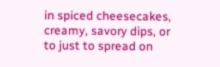in spiced cheesecakes, creamy, savory dips, or to just to spread on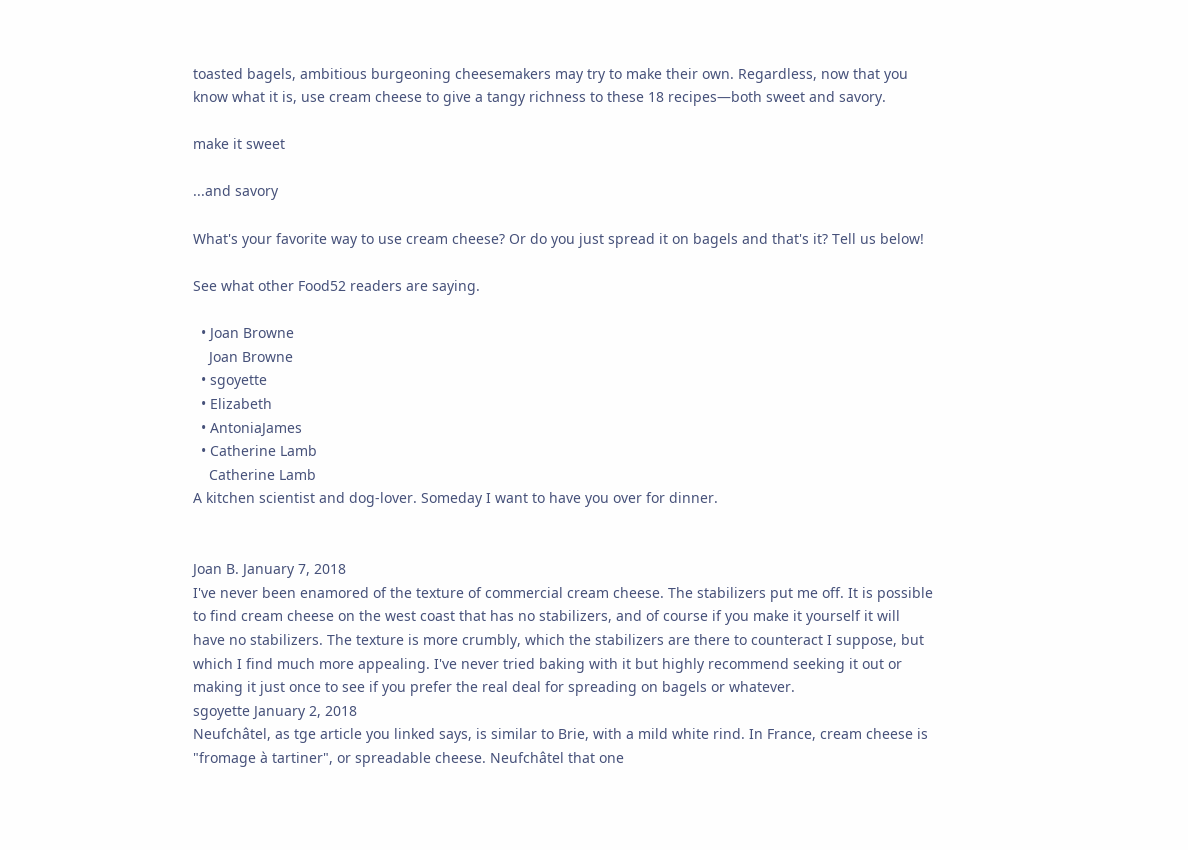toasted bagels, ambitious burgeoning cheesemakers may try to make their own. Regardless, now that you know what it is, use cream cheese to give a tangy richness to these 18 recipes—both sweet and savory.

make it sweet

...and savory

What's your favorite way to use cream cheese? Or do you just spread it on bagels and that's it? Tell us below!

See what other Food52 readers are saying.

  • Joan Browne
    Joan Browne
  • sgoyette
  • Elizabeth
  • AntoniaJames
  • Catherine Lamb
    Catherine Lamb
A kitchen scientist and dog-lover. Someday I want to have you over for dinner.


Joan B. January 7, 2018
I've never been enamored of the texture of commercial cream cheese. The stabilizers put me off. It is possible to find cream cheese on the west coast that has no stabilizers, and of course if you make it yourself it will have no stabilizers. The texture is more crumbly, which the stabilizers are there to counteract I suppose, but which I find much more appealing. I've never tried baking with it but highly recommend seeking it out or making it just once to see if you prefer the real deal for spreading on bagels or whatever.
sgoyette January 2, 2018
Neufchâtel, as tge article you linked says, is similar to Brie, with a mild white rind. In France, cream cheese is "fromage à tartiner", or spreadable cheese. Neufchâtel that one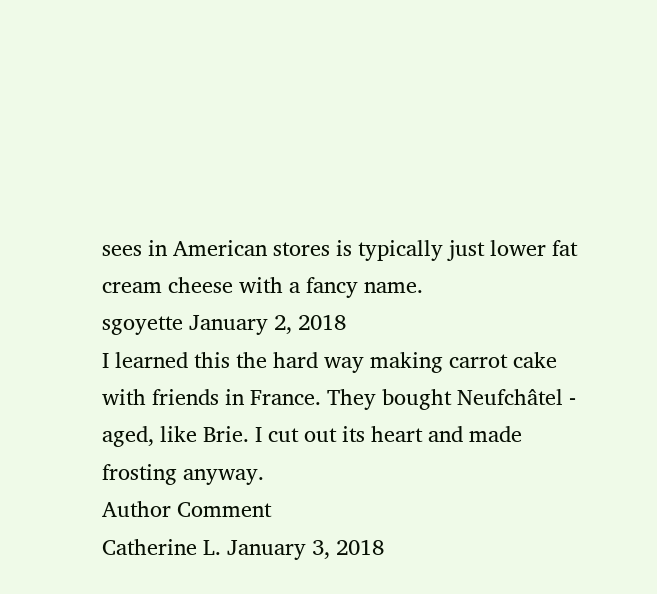sees in American stores is typically just lower fat cream cheese with a fancy name.
sgoyette January 2, 2018
I learned this the hard way making carrot cake with friends in France. They bought Neufchâtel - aged, like Brie. I cut out its heart and made frosting anyway.
Author Comment
Catherine L. January 3, 2018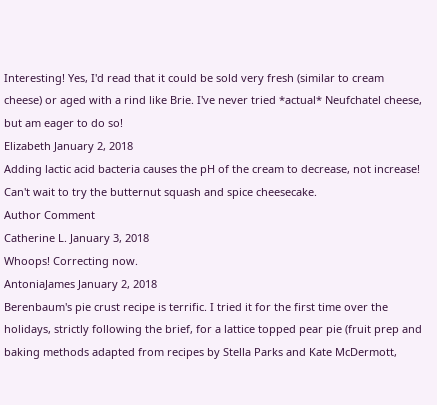Interesting! Yes, I'd read that it could be sold very fresh (similar to cream cheese) or aged with a rind like Brie. I've never tried *actual* Neufchatel cheese, but am eager to do so!
Elizabeth January 2, 2018
Adding lactic acid bacteria causes the pH of the cream to decrease, not increase! Can't wait to try the butternut squash and spice cheesecake.
Author Comment
Catherine L. January 3, 2018
Whoops! Correcting now.
AntoniaJames January 2, 2018
Berenbaum's pie crust recipe is terrific. I tried it for the first time over the holidays, strictly following the brief, for a lattice topped pear pie (fruit prep and baking methods adapted from recipes by Stella Parks and Kate McDermott,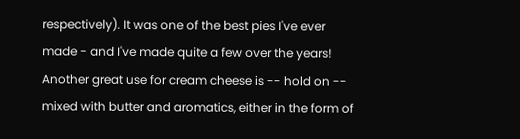respectively). It was one of the best pies I've ever made - and I've made quite a few over the years!
Another great use for cream cheese is -- hold on -- mixed with butter and aromatics, either in the form of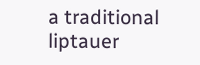a traditional liptauer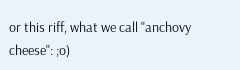or this riff, what we call "anchovy cheese": ;o)